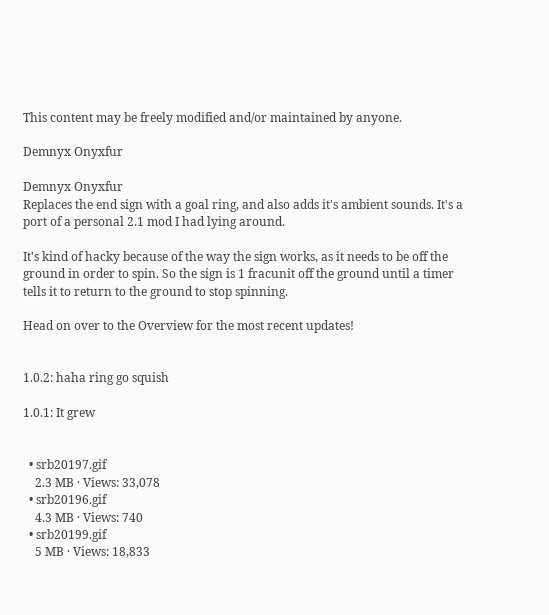This content may be freely modified and/or maintained by anyone.

Demnyx Onyxfur

Demnyx Onyxfur
Replaces the end sign with a goal ring, and also adds it's ambient sounds. It's a port of a personal 2.1 mod I had lying around.

It's kind of hacky because of the way the sign works, as it needs to be off the ground in order to spin. So the sign is 1 fracunit off the ground until a timer tells it to return to the ground to stop spinning.

Head on over to the Overview for the most recent updates!


1.0.2: haha ring go squish

1.0.1: It grew


  • srb20197.gif
    2.3 MB · Views: 33,078
  • srb20196.gif
    4.3 MB · Views: 740
  • srb20199.gif
    5 MB · Views: 18,833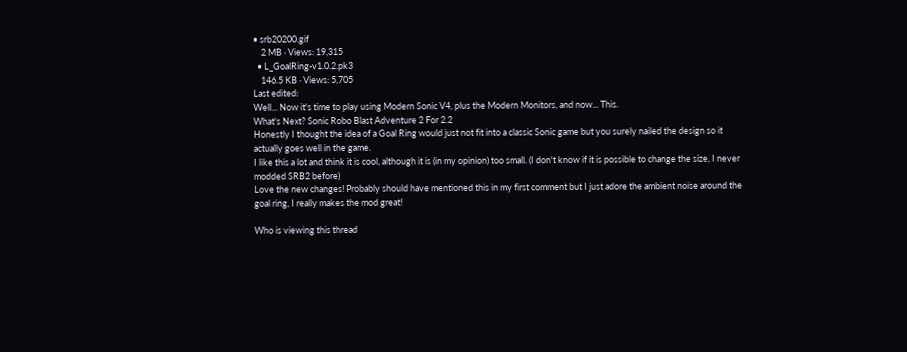• srb20200.gif
    2 MB · Views: 19,315
  • L_GoalRing-v1.0.2.pk3
    146.5 KB · Views: 5,705
Last edited:
Well... Now it's time to play using Modern Sonic V4, plus the Modern Monitors, and now... This.
What's Next? Sonic Robo Blast Adventure 2 For 2.2
Honestly I thought the idea of a Goal Ring would just not fit into a classic Sonic game but you surely nailed the design so it actually goes well in the game.
I like this a lot and think it is cool, although it is (in my opinion) too small. (I don't know if it is possible to change the size, I never modded SRB2 before)
Love the new changes! Probably should have mentioned this in my first comment but I just adore the ambient noise around the goal ring, I really makes the mod great!

Who is viewing this thread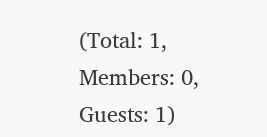(Total: 1, Members: 0, Guests: 1)